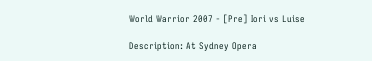World Warrior 2007 - [Pre] Iori vs Luise

Description: At Sydney Opera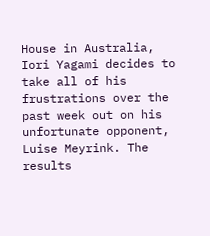House in Australia, Iori Yagami decides to take all of his frustrations over the past week out on his unfortunate opponent, Luise Meyrink. The results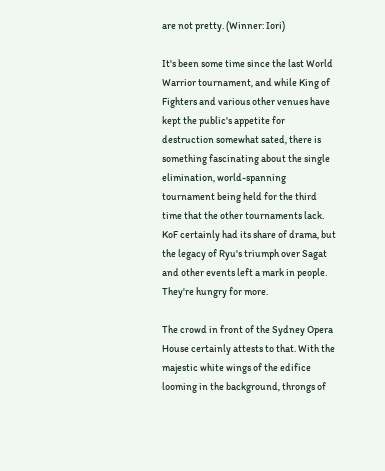are not pretty. (Winner: Iori)

It's been some time since the last World Warrior tournament, and while King of Fighters and various other venues have kept the public's appetite for destruction somewhat sated, there is something fascinating about the single elimination, world-spanning tournament being held for the third time that the other tournaments lack. KoF certainly had its share of drama, but the legacy of Ryu's triumph over Sagat and other events left a mark in people. They're hungry for more.

The crowd in front of the Sydney Opera House certainly attests to that. With the majestic white wings of the edifice looming in the background, throngs of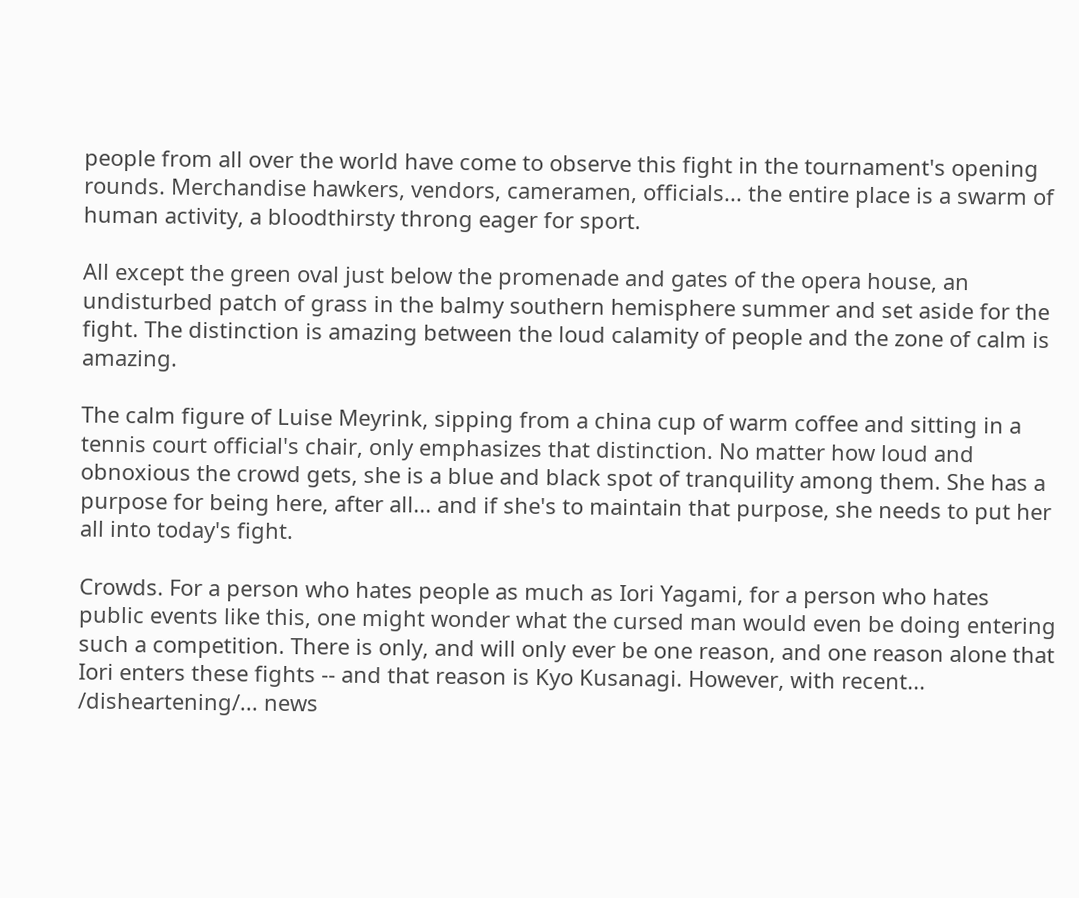people from all over the world have come to observe this fight in the tournament's opening rounds. Merchandise hawkers, vendors, cameramen, officials... the entire place is a swarm of human activity, a bloodthirsty throng eager for sport.

All except the green oval just below the promenade and gates of the opera house, an undisturbed patch of grass in the balmy southern hemisphere summer and set aside for the fight. The distinction is amazing between the loud calamity of people and the zone of calm is amazing.

The calm figure of Luise Meyrink, sipping from a china cup of warm coffee and sitting in a tennis court official's chair, only emphasizes that distinction. No matter how loud and obnoxious the crowd gets, she is a blue and black spot of tranquility among them. She has a purpose for being here, after all... and if she's to maintain that purpose, she needs to put her all into today's fight.

Crowds. For a person who hates people as much as Iori Yagami, for a person who hates public events like this, one might wonder what the cursed man would even be doing entering such a competition. There is only, and will only ever be one reason, and one reason alone that Iori enters these fights -- and that reason is Kyo Kusanagi. However, with recent... /disheartening/... news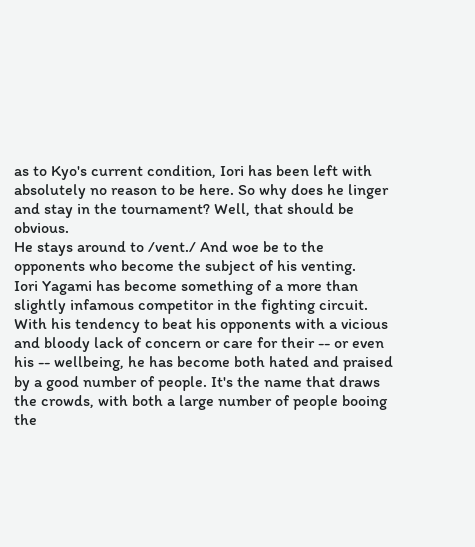as to Kyo's current condition, Iori has been left with absolutely no reason to be here. So why does he linger and stay in the tournament? Well, that should be obvious.
He stays around to /vent./ And woe be to the opponents who become the subject of his venting.
Iori Yagami has become something of a more than slightly infamous competitor in the fighting circuit. With his tendency to beat his opponents with a vicious and bloody lack of concern or care for their -- or even his -- wellbeing, he has become both hated and praised by a good number of people. It's the name that draws the crowds, with both a large number of people booing the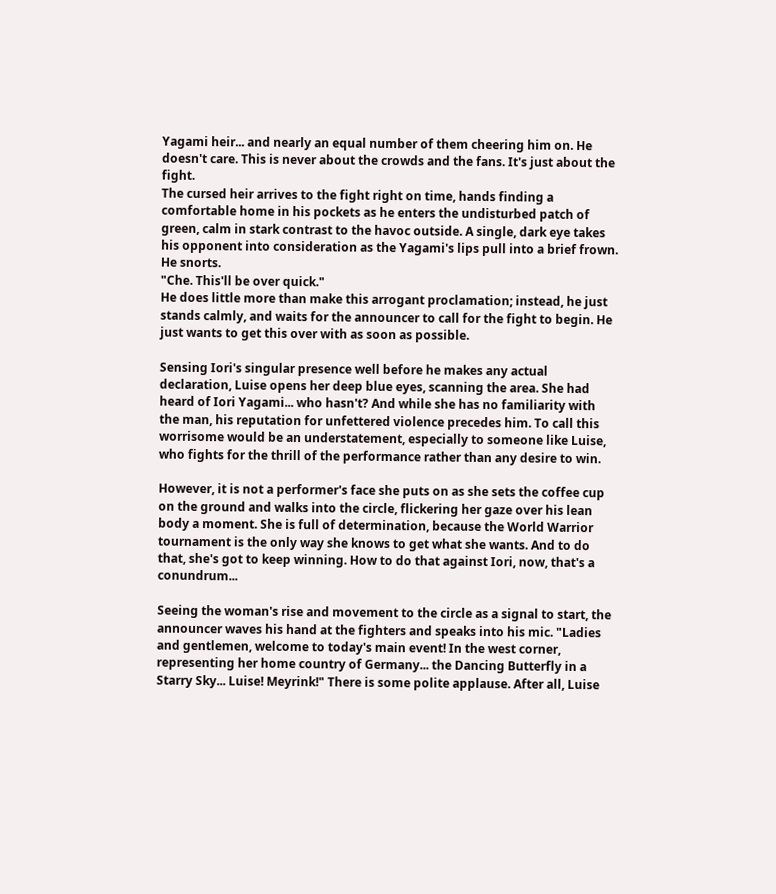Yagami heir... and nearly an equal number of them cheering him on. He doesn't care. This is never about the crowds and the fans. It's just about the fight.
The cursed heir arrives to the fight right on time, hands finding a comfortable home in his pockets as he enters the undisturbed patch of green, calm in stark contrast to the havoc outside. A single, dark eye takes his opponent into consideration as the Yagami's lips pull into a brief frown. He snorts.
"Che. This'll be over quick."
He does little more than make this arrogant proclamation; instead, he just stands calmly, and waits for the announcer to call for the fight to begin. He just wants to get this over with as soon as possible.

Sensing Iori's singular presence well before he makes any actual declaration, Luise opens her deep blue eyes, scanning the area. She had heard of Iori Yagami... who hasn't? And while she has no familiarity with the man, his reputation for unfettered violence precedes him. To call this worrisome would be an understatement, especially to someone like Luise, who fights for the thrill of the performance rather than any desire to win.

However, it is not a performer's face she puts on as she sets the coffee cup on the ground and walks into the circle, flickering her gaze over his lean body a moment. She is full of determination, because the World Warrior tournament is the only way she knows to get what she wants. And to do that, she's got to keep winning. How to do that against Iori, now, that's a conundrum...

Seeing the woman's rise and movement to the circle as a signal to start, the announcer waves his hand at the fighters and speaks into his mic. "Ladies and gentlemen, welcome to today's main event! In the west corner, representing her home country of Germany... the Dancing Butterfly in a Starry Sky... Luise! Meyrink!" There is some polite applause. After all, Luise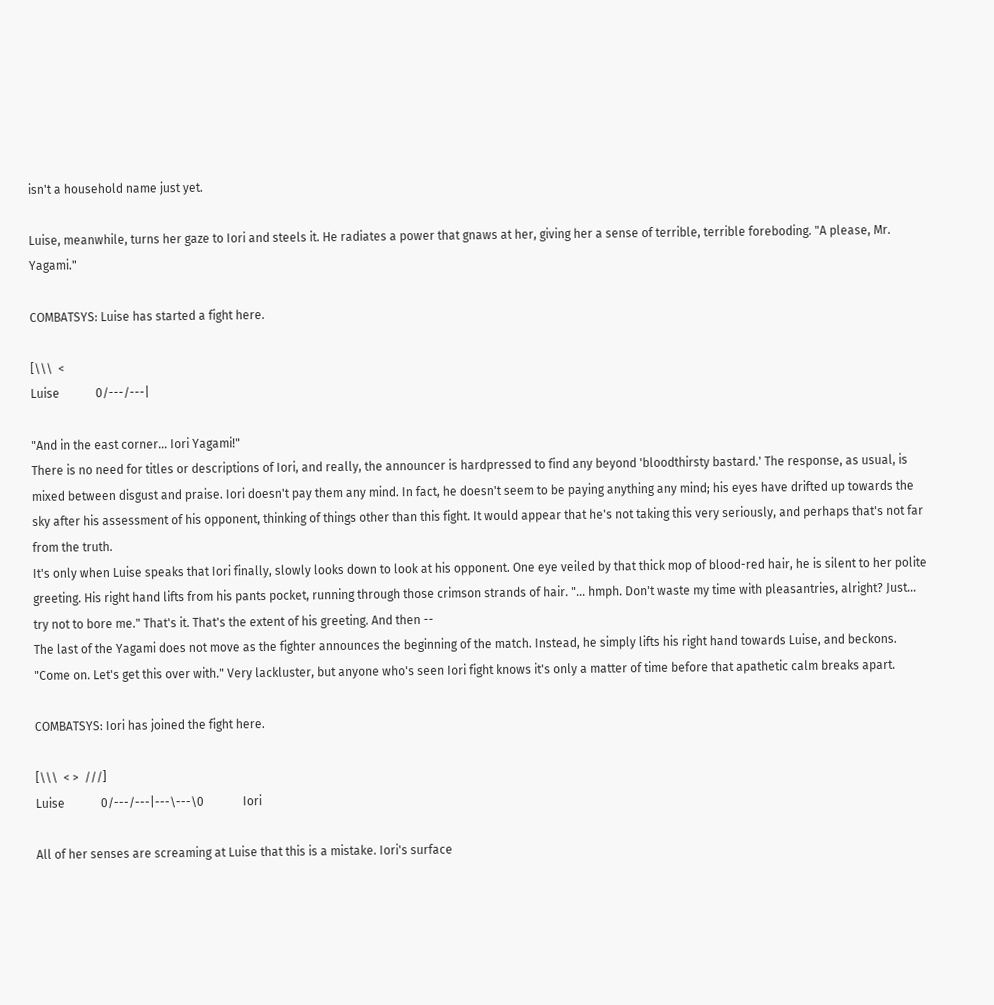isn't a household name just yet.

Luise, meanwhile, turns her gaze to Iori and steels it. He radiates a power that gnaws at her, giving her a sense of terrible, terrible foreboding. "A please, Mr. Yagami."

COMBATSYS: Luise has started a fight here.

[\\\  <
Luise            0/---/---|

"And in the east corner... Iori Yagami!"
There is no need for titles or descriptions of Iori, and really, the announcer is hardpressed to find any beyond 'bloodthirsty bastard.' The response, as usual, is mixed between disgust and praise. Iori doesn't pay them any mind. In fact, he doesn't seem to be paying anything any mind; his eyes have drifted up towards the sky after his assessment of his opponent, thinking of things other than this fight. It would appear that he's not taking this very seriously, and perhaps that's not far from the truth.
It's only when Luise speaks that Iori finally, slowly looks down to look at his opponent. One eye veiled by that thick mop of blood-red hair, he is silent to her polite greeting. His right hand lifts from his pants pocket, running through those crimson strands of hair. "... hmph. Don't waste my time with pleasantries, alright? Just... try not to bore me." That's it. That's the extent of his greeting. And then --
The last of the Yagami does not move as the fighter announces the beginning of the match. Instead, he simply lifts his right hand towards Luise, and beckons. "Come on. Let's get this over with." Very lackluster, but anyone who's seen Iori fight knows it's only a matter of time before that apathetic calm breaks apart.

COMBATSYS: Iori has joined the fight here.

[\\\  < >  ///]
Luise            0/---/---|---\---\0             Iori

All of her senses are screaming at Luise that this is a mistake. Iori's surface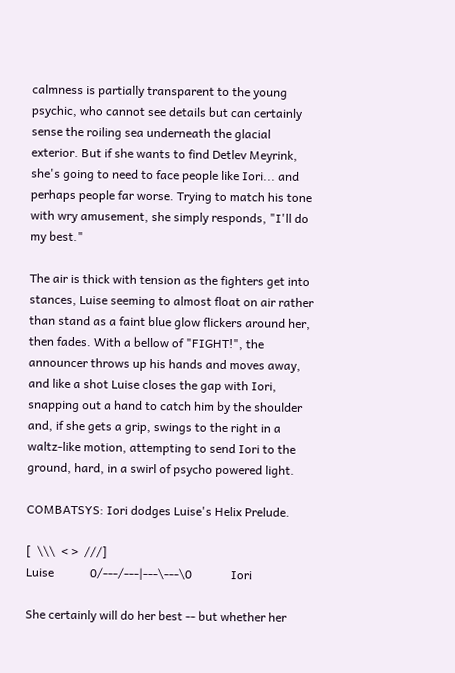calmness is partially transparent to the young psychic, who cannot see details but can certainly sense the roiling sea underneath the glacial exterior. But if she wants to find Detlev Meyrink, she's going to need to face people like Iori... and perhaps people far worse. Trying to match his tone with wry amusement, she simply responds, "I'll do my best."

The air is thick with tension as the fighters get into stances, Luise seeming to almost float on air rather than stand as a faint blue glow flickers around her, then fades. With a bellow of "FIGHT!", the announcer throws up his hands and moves away, and like a shot Luise closes the gap with Iori, snapping out a hand to catch him by the shoulder and, if she gets a grip, swings to the right in a waltz-like motion, attempting to send Iori to the ground, hard, in a swirl of psycho powered light.

COMBATSYS: Iori dodges Luise's Helix Prelude.

[  \\\  < >  ///]
Luise            0/---/---|---\---\0             Iori

She certainly will do her best -- but whether her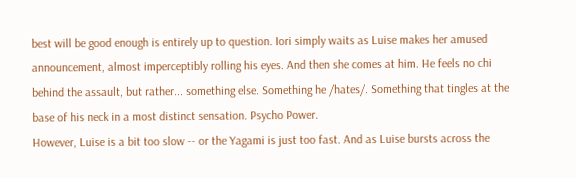best will be good enough is entirely up to question. Iori simply waits as Luise makes her amused announcement, almost imperceptibly rolling his eyes. And then she comes at him. He feels no chi behind the assault, but rather... something else. Something he /hates/. Something that tingles at the base of his neck in a most distinct sensation. Psycho Power.
However, Luise is a bit too slow -- or the Yagami is just too fast. And as Luise bursts across the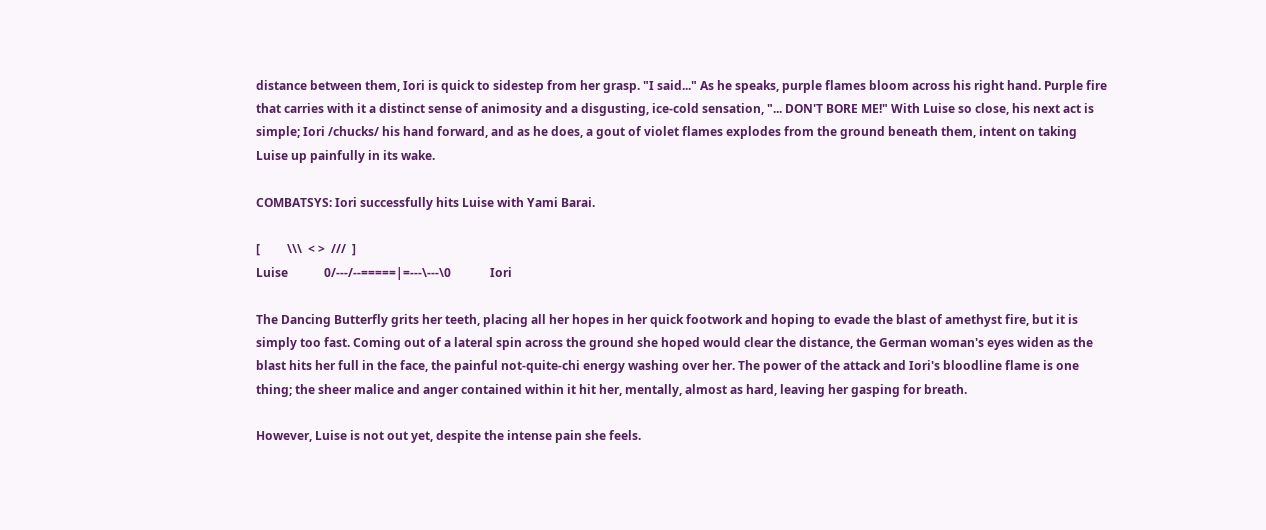distance between them, Iori is quick to sidestep from her grasp. "I said..." As he speaks, purple flames bloom across his right hand. Purple fire that carries with it a distinct sense of animosity and a disgusting, ice-cold sensation, "... DON'T BORE ME!" With Luise so close, his next act is simple; Iori /chucks/ his hand forward, and as he does, a gout of violet flames explodes from the ground beneath them, intent on taking Luise up painfully in its wake.

COMBATSYS: Iori successfully hits Luise with Yami Barai.

[         \\\  < >  ///  ]
Luise            0/---/--=====|=---\---\0             Iori

The Dancing Butterfly grits her teeth, placing all her hopes in her quick footwork and hoping to evade the blast of amethyst fire, but it is simply too fast. Coming out of a lateral spin across the ground she hoped would clear the distance, the German woman's eyes widen as the blast hits her full in the face, the painful not-quite-chi energy washing over her. The power of the attack and Iori's bloodline flame is one thing; the sheer malice and anger contained within it hit her, mentally, almost as hard, leaving her gasping for breath.

However, Luise is not out yet, despite the intense pain she feels.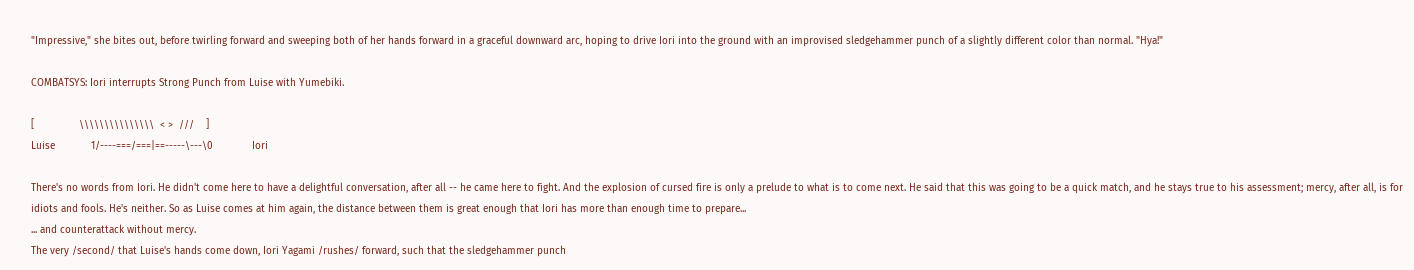"Impressive," she bites out, before twirling forward and sweeping both of her hands forward in a graceful downward arc, hoping to drive Iori into the ground with an improvised sledgehammer punch of a slightly different color than normal. "Hya!"

COMBATSYS: Iori interrupts Strong Punch from Luise with Yumebiki.

[               \\\\\\\\\\\\\\\  < >  ///    ]
Luise            1/----===/===|==-----\---\0             Iori

There's no words from Iori. He didn't come here to have a delightful conversation, after all -- he came here to fight. And the explosion of cursed fire is only a prelude to what is to come next. He said that this was going to be a quick match, and he stays true to his assessment; mercy, after all, is for idiots and fools. He's neither. So as Luise comes at him again, the distance between them is great enough that Iori has more than enough time to prepare...
... and counterattack without mercy.
The very /second/ that Luise's hands come down, Iori Yagami /rushes/ forward, such that the sledgehammer punch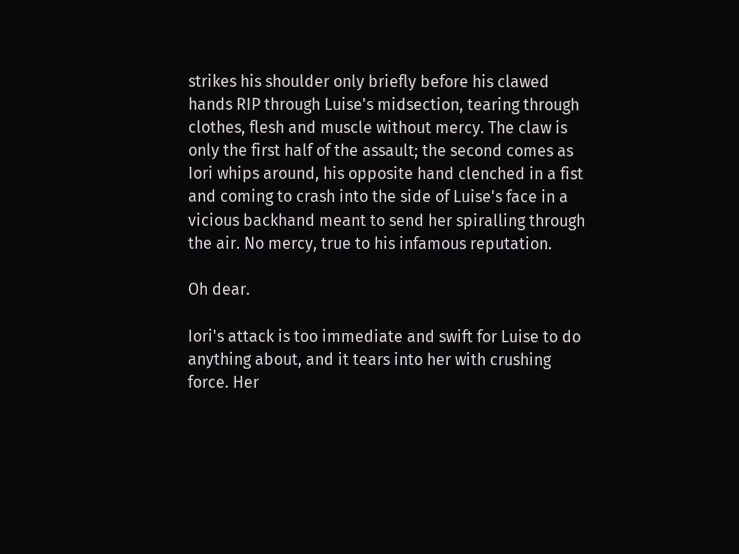strikes his shoulder only briefly before his clawed hands RIP through Luise's midsection, tearing through clothes, flesh and muscle without mercy. The claw is only the first half of the assault; the second comes as Iori whips around, his opposite hand clenched in a fist and coming to crash into the side of Luise's face in a vicious backhand meant to send her spiralling through the air. No mercy, true to his infamous reputation.

Oh dear.

Iori's attack is too immediate and swift for Luise to do anything about, and it tears into her with crushing force. Her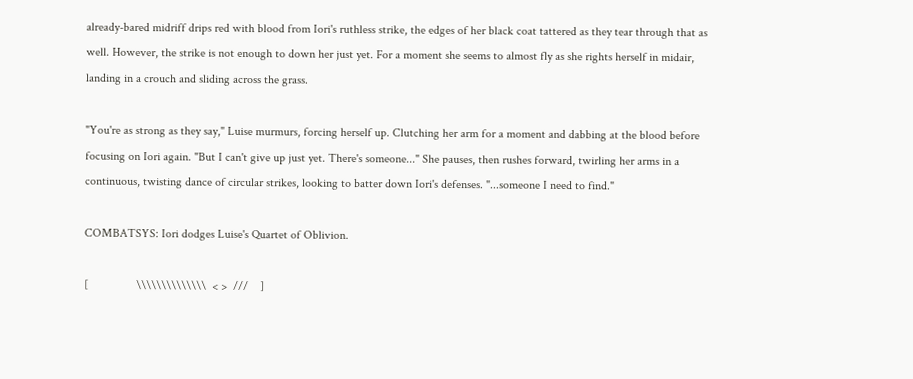already-bared midriff drips red with blood from Iori's ruthless strike, the edges of her black coat tattered as they tear through that as well. However, the strike is not enough to down her just yet. For a moment she seems to almost fly as she rights herself in midair, landing in a crouch and sliding across the grass.

"You're as strong as they say," Luise murmurs, forcing herself up. Clutching her arm for a moment and dabbing at the blood before focusing on Iori again. "But I can't give up just yet. There's someone..." She pauses, then rushes forward, twirling her arms in a continuous, twisting dance of circular strikes, looking to batter down Iori's defenses. "...someone I need to find."

COMBATSYS: Iori dodges Luise's Quartet of Oblivion.

[                \\\\\\\\\\\\\\  < >  ///    ]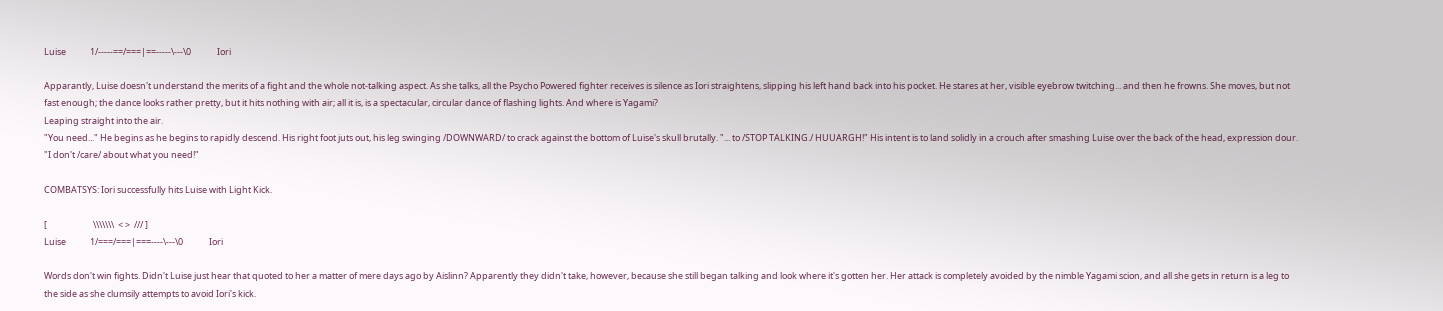Luise            1/-----==/===|==-----\---\0             Iori

Apparantly, Luise doesn't understand the merits of a fight and the whole not-talking aspect. As she talks, all the Psycho Powered fighter receives is silence as Iori straightens, slipping his left hand back into his pocket. He stares at her, visible eyebrow twitching... and then he frowns. She moves, but not fast enough; the dance looks rather pretty, but it hits nothing with air; all it is, is a spectacular, circular dance of flashing lights. And where is Yagami?
Leaping straight into the air.
"You need..." He begins as he begins to rapidly descend. His right foot juts out, his leg swinging /DOWNWARD/ to crack against the bottom of Luise's skull brutally. "... to /STOP TALKING./ HUUARGH!" His intent is to land solidly in a crouch after smashing Luise over the back of the head, expression dour. "I don't /care/ about what you need!"

COMBATSYS: Iori successfully hits Luise with Light Kick.

[                       \\\\\\\  < >  /// ]
Luise            1/===/===|===----\---\0             Iori

Words don't win fights. Didn't Luise just hear that quoted to her a matter of mere days ago by Aislinn? Apparently they didn't take, however, because she still began talking and look where it's gotten her. Her attack is completely avoided by the nimble Yagami scion, and all she gets in return is a leg to the side as she clumsily attempts to avoid Iori's kick.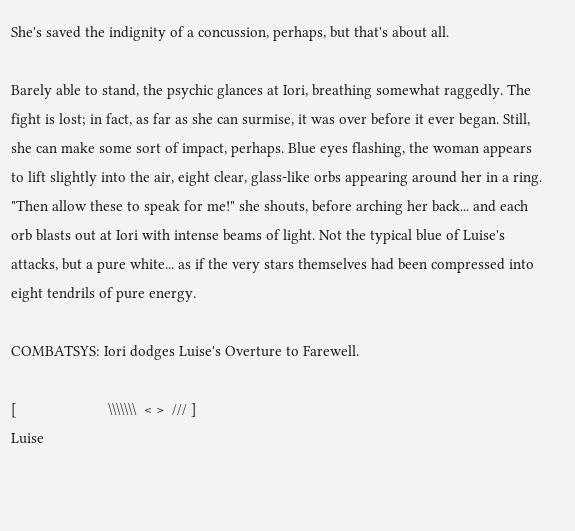She's saved the indignity of a concussion, perhaps, but that's about all.

Barely able to stand, the psychic glances at Iori, breathing somewhat raggedly. The fight is lost; in fact, as far as she can surmise, it was over before it ever began. Still, she can make some sort of impact, perhaps. Blue eyes flashing, the woman appears to lift slightly into the air, eight clear, glass-like orbs appearing around her in a ring. "Then allow these to speak for me!" she shouts, before arching her back... and each orb blasts out at Iori with intense beams of light. Not the typical blue of Luise's attacks, but a pure white... as if the very stars themselves had been compressed into eight tendrils of pure energy.

COMBATSYS: Iori dodges Luise's Overture to Farewell.

[                       \\\\\\\  < >  /// ]
Luise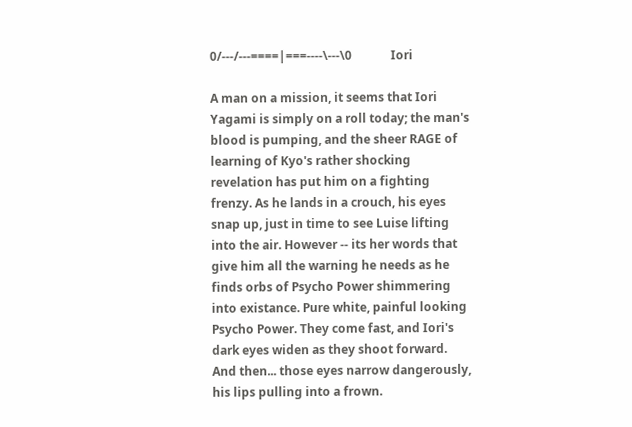0/---/---====|===----\---\0             Iori

A man on a mission, it seems that Iori Yagami is simply on a roll today; the man's blood is pumping, and the sheer RAGE of learning of Kyo's rather shocking revelation has put him on a fighting frenzy. As he lands in a crouch, his eyes snap up, just in time to see Luise lifting into the air. However -- its her words that give him all the warning he needs as he finds orbs of Psycho Power shimmering into existance. Pure white, painful looking Psycho Power. They come fast, and Iori's dark eyes widen as they shoot forward. And then... those eyes narrow dangerously, his lips pulling into a frown.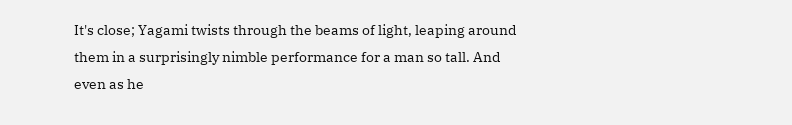It's close; Yagami twists through the beams of light, leaping around them in a surprisingly nimble performance for a man so tall. And even as he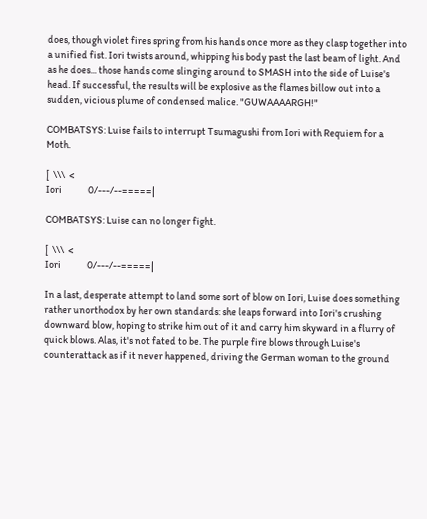does, though violet fires spring from his hands once more as they clasp together into a unified fist. Iori twists around, whipping his body past the last beam of light. And as he does... those hands come slinging around to SMASH into the side of Luise's head. If successful, the results will be explosive as the flames billow out into a sudden, vicious plume of condensed malice. "GUWAAAARGH!"

COMBATSYS: Luise fails to interrupt Tsumagushi from Iori with Requiem for a Moth.

[  \\\  <
Iori             0/---/--=====|

COMBATSYS: Luise can no longer fight.

[  \\\  <
Iori             0/---/--=====|

In a last, desperate attempt to land some sort of blow on Iori, Luise does something rather unorthodox by her own standards: she leaps forward into Iori's crushing downward blow, hoping to strike him out of it and carry him skyward in a flurry of quick blows. Alas, it's not fated to be. The purple fire blows through Luise's counterattack as if it never happened, driving the German woman to the ground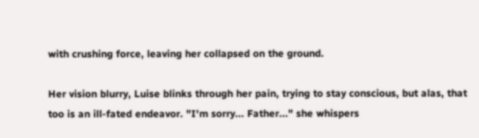with crushing force, leaving her collapsed on the ground.

Her vision blurry, Luise blinks through her pain, trying to stay conscious, but alas, that too is an ill-fated endeavor. "I'm sorry... Father..." she whispers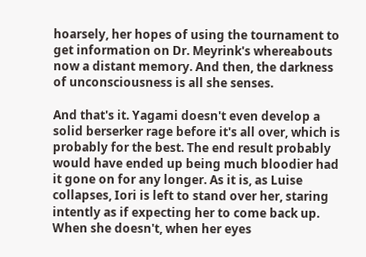hoarsely, her hopes of using the tournament to get information on Dr. Meyrink's whereabouts now a distant memory. And then, the darkness of unconsciousness is all she senses.

And that's it. Yagami doesn't even develop a solid berserker rage before it's all over, which is probably for the best. The end result probably would have ended up being much bloodier had it gone on for any longer. As it is, as Luise collapses, Iori is left to stand over her, staring intently as if expecting her to come back up. When she doesn't, when her eyes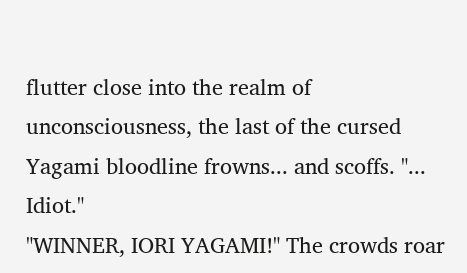flutter close into the realm of unconsciousness, the last of the cursed Yagami bloodline frowns... and scoffs. "... Idiot."
"WINNER, IORI YAGAMI!" The crowds roar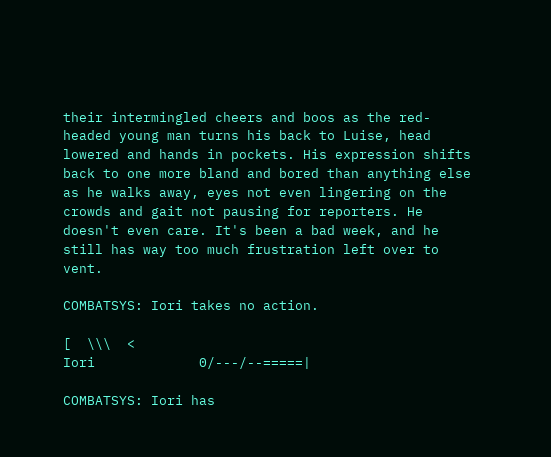their intermingled cheers and boos as the red-headed young man turns his back to Luise, head lowered and hands in pockets. His expression shifts back to one more bland and bored than anything else as he walks away, eyes not even lingering on the crowds and gait not pausing for reporters. He doesn't even care. It's been a bad week, and he still has way too much frustration left over to vent.

COMBATSYS: Iori takes no action.

[  \\\  <
Iori             0/---/--=====|

COMBATSYS: Iori has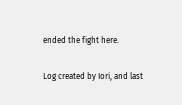ended the fight here.

Log created by Iori, and last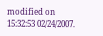modified on 15:32:53 02/24/2007.